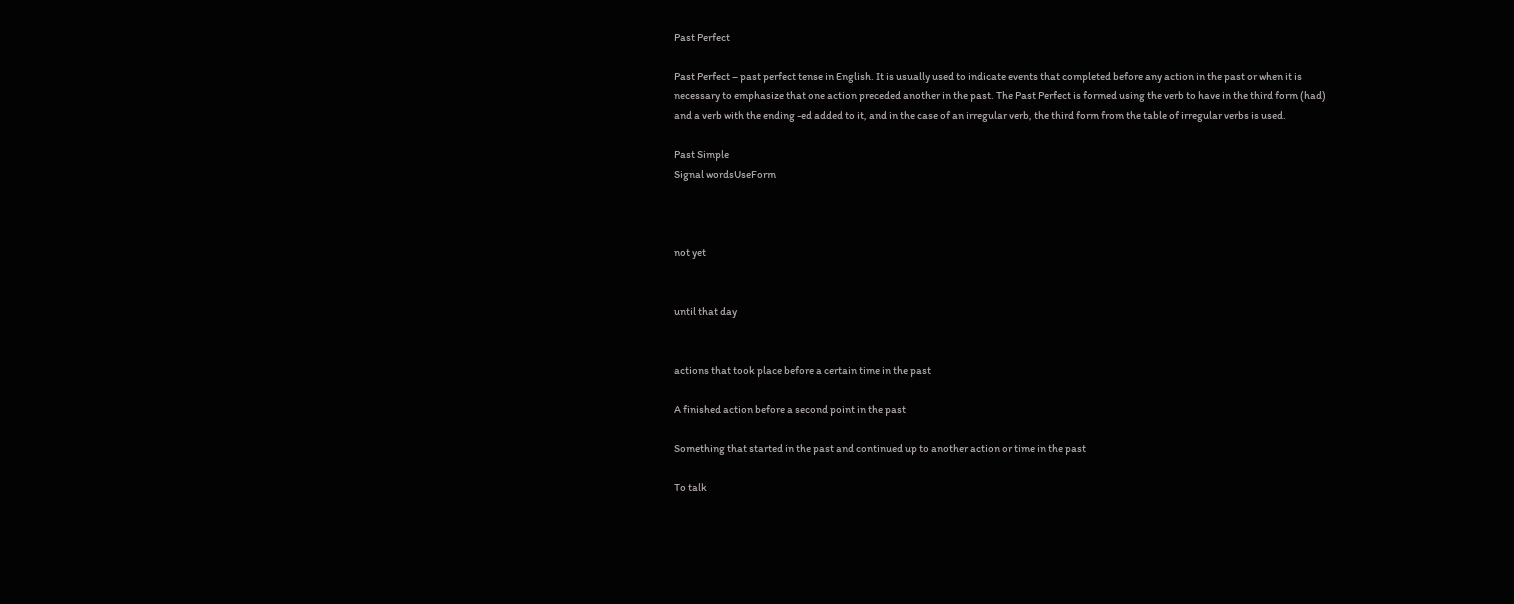Past Perfect

Past Perfect – past perfect tense in English. It is usually used to indicate events that completed before any action in the past or when it is necessary to emphasize that one action preceded another in the past. The Past Perfect is formed using the verb to have in the third form (had) and a verb with the ending -ed added to it, and in the case of an irregular verb, the third form from the table of irregular verbs is used.

Past Simple
Signal wordsUseForm



not yet


until that day


actions that took place before a certain time in the past

A finished action before a second point in the past

Something that started in the past and continued up to another action or time in the past

To talk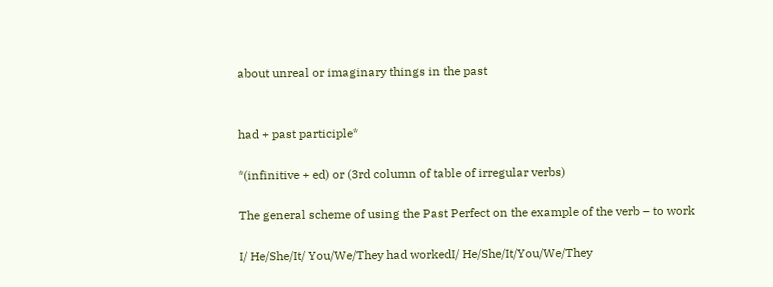about unreal or imaginary things in the past


had + past participle*

*(infinitive + ed) or (3rd column of table of irregular verbs)

The general scheme of using the Past Perfect on the example of the verb – to work

I/ He/She/It/ You/We/They had workedI/ He/She/It/You/We/They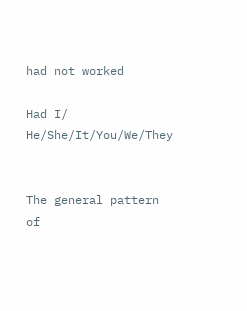had not worked

Had I/ He/She/It/You/We/They


The general pattern of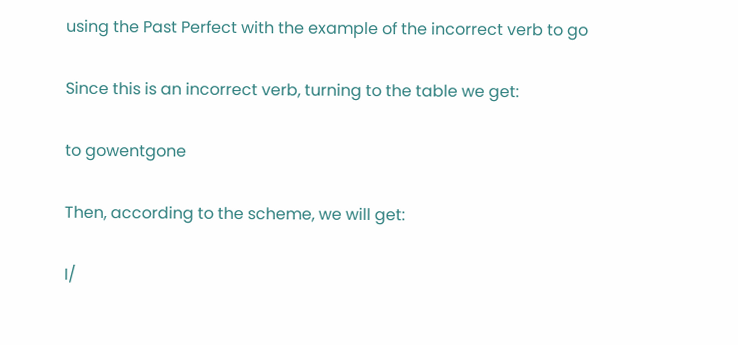using the Past Perfect with the example of the incorrect verb to go

Since this is an incorrect verb, turning to the table we get:

to gowentgone

Then, according to the scheme, we will get:

I/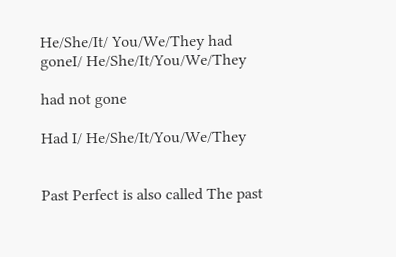He/She/It/ You/We/They had goneI/ He/She/It/You/We/They

had not gone

Had I/ He/She/It/You/We/They


Past Perfect is also called The past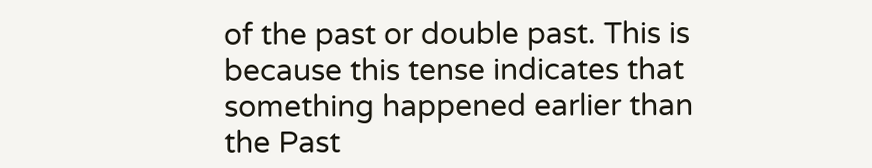of the past or double past. This is because this tense indicates that something happened earlier than the Past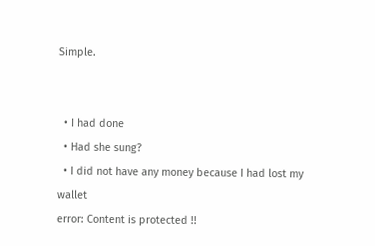Simple.


  • I had done
  • Had she sung?
  • I did not have any money because I had lost my wallet
error: Content is protected !!